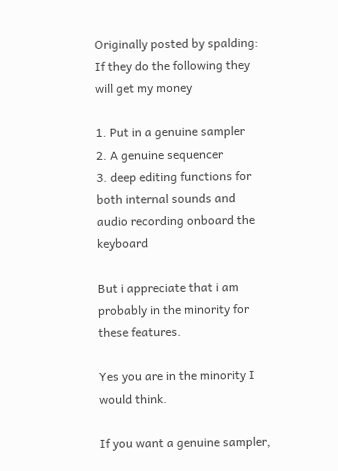Originally posted by spalding:
If they do the following they will get my money

1. Put in a genuine sampler
2. A genuine sequencer
3. deep editing functions for both internal sounds and audio recording onboard the keyboard

But i appreciate that i am probably in the minority for these features.

Yes you are in the minority I would think.

If you want a genuine sampler,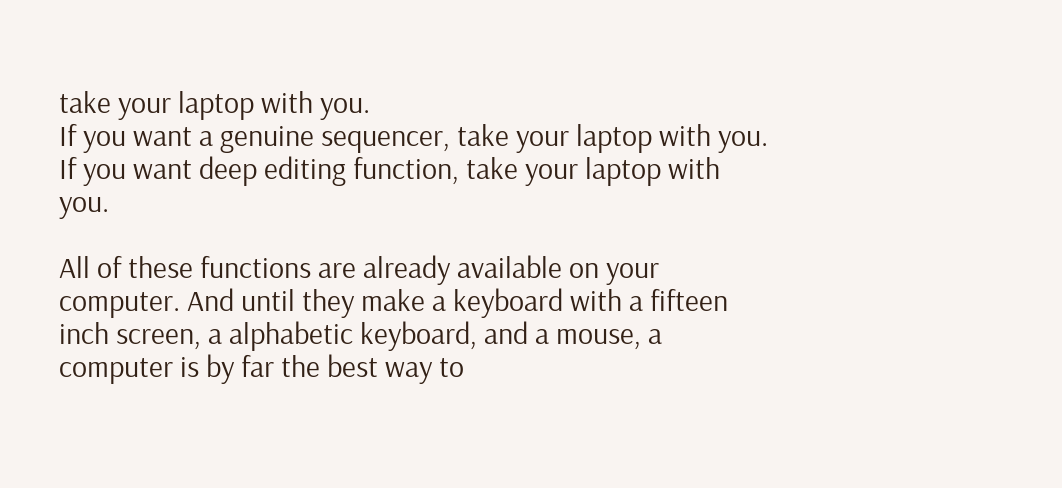take your laptop with you.
If you want a genuine sequencer, take your laptop with you.
If you want deep editing function, take your laptop with you.

All of these functions are already available on your computer. And until they make a keyboard with a fifteen inch screen, a alphabetic keyboard, and a mouse, a computer is by far the best way to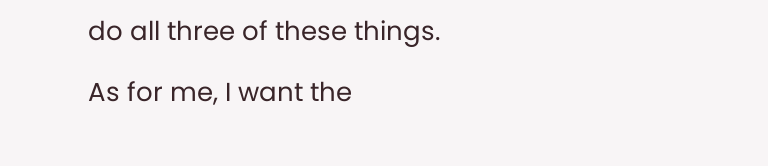do all three of these things.

As for me, I want the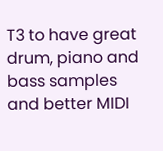T3 to have great drum, piano and bass samples and better MIDI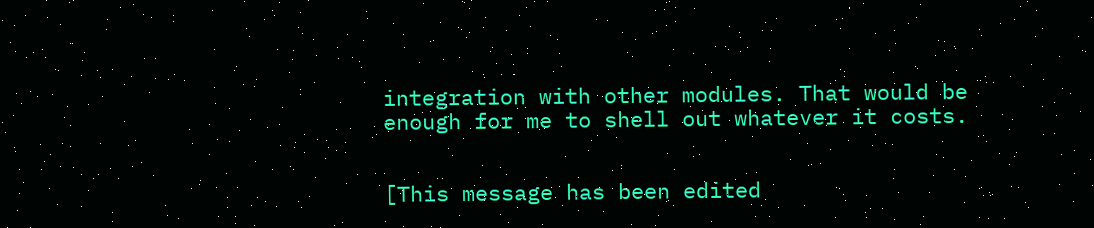integration with other modules. That would be enough for me to shell out whatever it costs.


[This message has been edited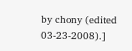by chony (edited 03-23-2008).]